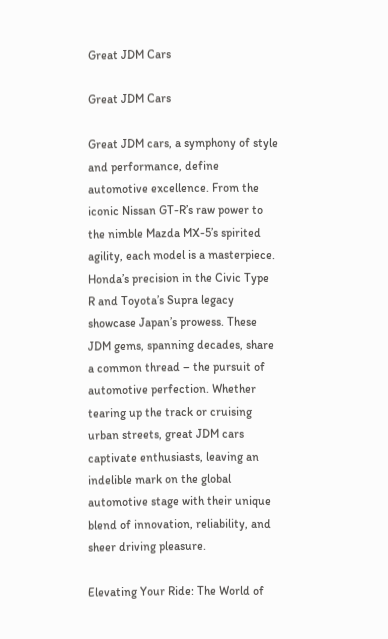Great JDM Cars

Great JDM Cars

Great JDM cars, a symphony of style and performance, define automotive excellence. From the iconic Nissan GT-R’s raw power to the nimble Mazda MX-5’s spirited agility, each model is a masterpiece. Honda’s precision in the Civic Type R and Toyota’s Supra legacy showcase Japan’s prowess. These JDM gems, spanning decades, share a common thread – the pursuit of automotive perfection. Whether tearing up the track or cruising urban streets, great JDM cars captivate enthusiasts, leaving an indelible mark on the global automotive stage with their unique blend of innovation, reliability, and sheer driving pleasure.

Elevating Your Ride: The World of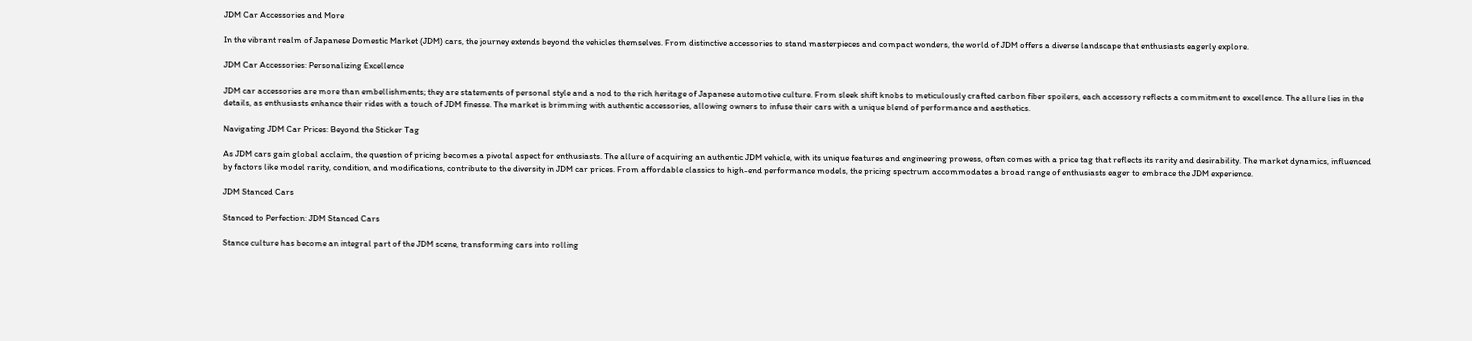JDM Car Accessories and More

In the vibrant realm of Japanese Domestic Market (JDM) cars, the journey extends beyond the vehicles themselves. From distinctive accessories to stand masterpieces and compact wonders, the world of JDM offers a diverse landscape that enthusiasts eagerly explore.

JDM Car Accessories: Personalizing Excellence

JDM car accessories are more than embellishments; they are statements of personal style and a nod to the rich heritage of Japanese automotive culture. From sleek shift knobs to meticulously crafted carbon fiber spoilers, each accessory reflects a commitment to excellence. The allure lies in the details, as enthusiasts enhance their rides with a touch of JDM finesse. The market is brimming with authentic accessories, allowing owners to infuse their cars with a unique blend of performance and aesthetics.

Navigating JDM Car Prices: Beyond the Sticker Tag

As JDM cars gain global acclaim, the question of pricing becomes a pivotal aspect for enthusiasts. The allure of acquiring an authentic JDM vehicle, with its unique features and engineering prowess, often comes with a price tag that reflects its rarity and desirability. The market dynamics, influenced by factors like model rarity, condition, and modifications, contribute to the diversity in JDM car prices. From affordable classics to high-end performance models, the pricing spectrum accommodates a broad range of enthusiasts eager to embrace the JDM experience.

JDM Stanced Cars

Stanced to Perfection: JDM Stanced Cars

Stance culture has become an integral part of the JDM scene, transforming cars into rolling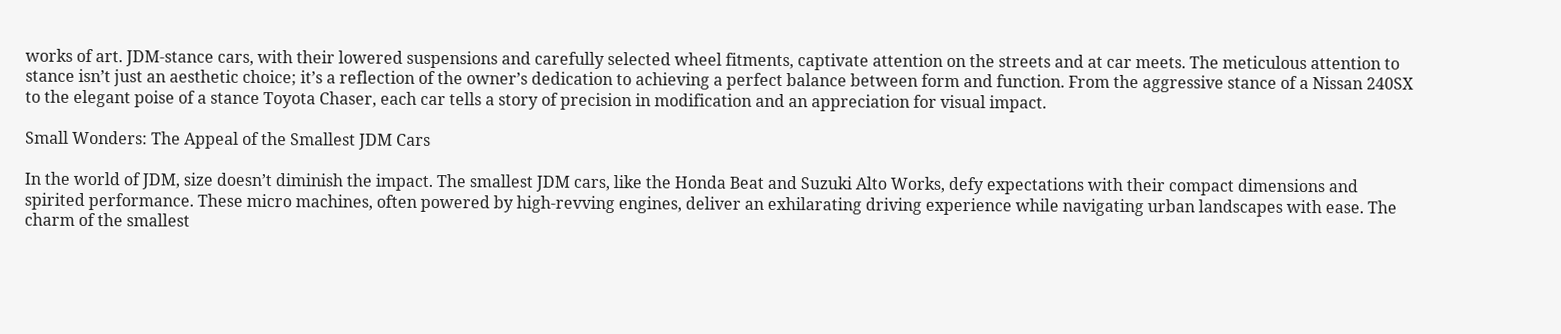works of art. JDM-stance cars, with their lowered suspensions and carefully selected wheel fitments, captivate attention on the streets and at car meets. The meticulous attention to stance isn’t just an aesthetic choice; it’s a reflection of the owner’s dedication to achieving a perfect balance between form and function. From the aggressive stance of a Nissan 240SX to the elegant poise of a stance Toyota Chaser, each car tells a story of precision in modification and an appreciation for visual impact.

Small Wonders: The Appeal of the Smallest JDM Cars

In the world of JDM, size doesn’t diminish the impact. The smallest JDM cars, like the Honda Beat and Suzuki Alto Works, defy expectations with their compact dimensions and spirited performance. These micro machines, often powered by high-revving engines, deliver an exhilarating driving experience while navigating urban landscapes with ease. The charm of the smallest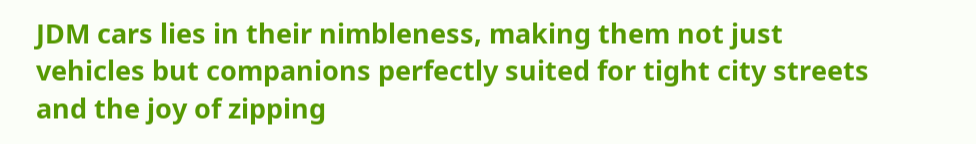JDM cars lies in their nimbleness, making them not just vehicles but companions perfectly suited for tight city streets and the joy of zipping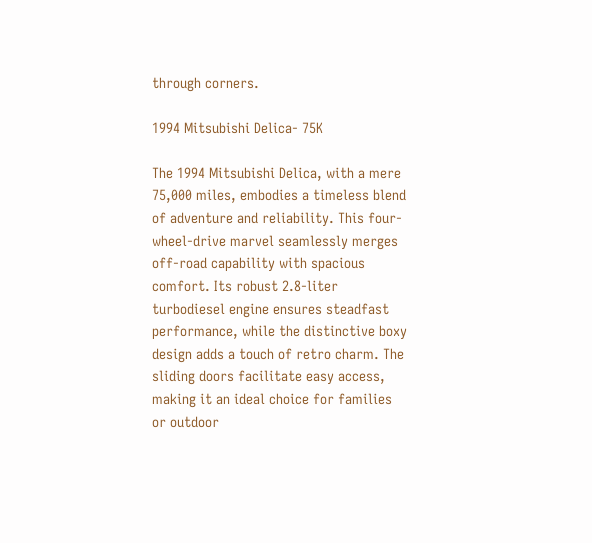through corners.

1994 Mitsubishi Delica- 75K

The 1994 Mitsubishi Delica, with a mere 75,000 miles, embodies a timeless blend of adventure and reliability. This four-wheel-drive marvel seamlessly merges off-road capability with spacious comfort. Its robust 2.8-liter turbodiesel engine ensures steadfast performance, while the distinctive boxy design adds a touch of retro charm. The sliding doors facilitate easy access, making it an ideal choice for families or outdoor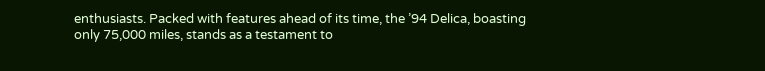enthusiasts. Packed with features ahead of its time, the ’94 Delica, boasting only 75,000 miles, stands as a testament to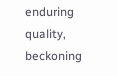enduring quality, beckoning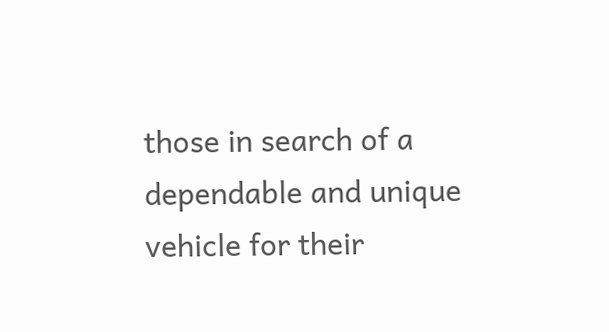those in search of a dependable and unique vehicle for their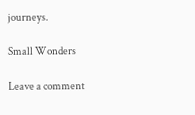journeys.

Small Wonders

Leave a comment